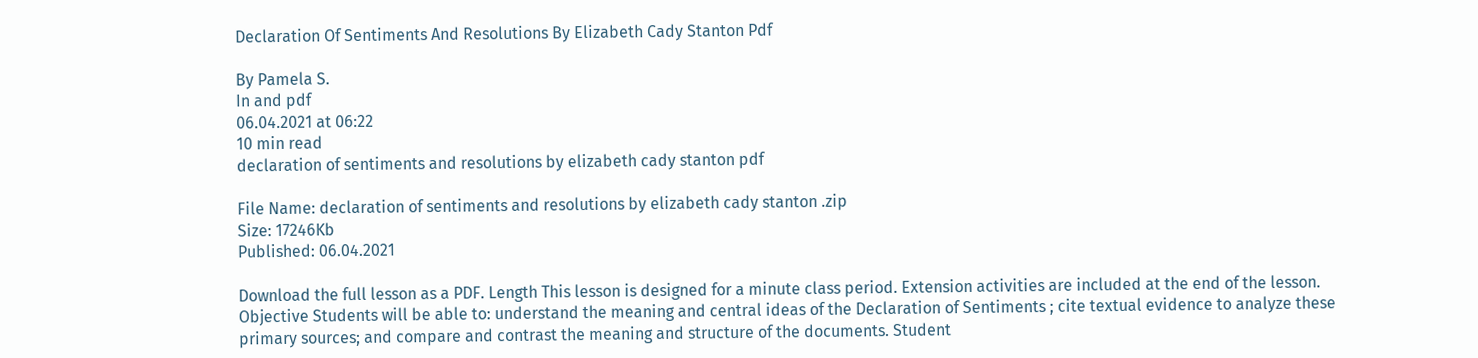Declaration Of Sentiments And Resolutions By Elizabeth Cady Stanton Pdf

By Pamela S.
In and pdf
06.04.2021 at 06:22
10 min read
declaration of sentiments and resolutions by elizabeth cady stanton pdf

File Name: declaration of sentiments and resolutions by elizabeth cady stanton .zip
Size: 17246Kb
Published: 06.04.2021

Download the full lesson as a PDF. Length This lesson is designed for a minute class period. Extension activities are included at the end of the lesson. Objective Students will be able to: understand the meaning and central ideas of the Declaration of Sentiments ; cite textual evidence to analyze these primary sources; and compare and contrast the meaning and structure of the documents. Student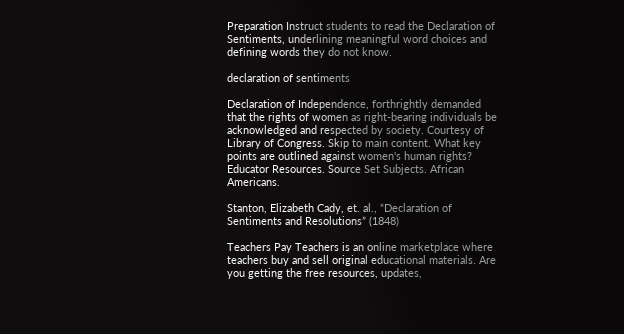Preparation Instruct students to read the Declaration of Sentiments, underlining meaningful word choices and defining words they do not know.

declaration of sentiments

Declaration of Independence, forthrightly demanded that the rights of women as right-bearing individuals be acknowledged and respected by society. Courtesy of Library of Congress. Skip to main content. What key points are outlined against women's human rights? Educator Resources. Source Set Subjects. African Americans.

Stanton, Elizabeth Cady, et. al., “Declaration of Sentiments and Resolutions” (1848)

Teachers Pay Teachers is an online marketplace where teachers buy and sell original educational materials. Are you getting the free resources, updates,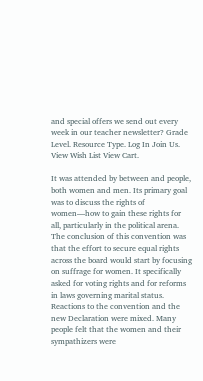and special offers we send out every week in our teacher newsletter? Grade Level. Resource Type. Log In Join Us. View Wish List View Cart.

It was attended by between and people, both women and men. Its primary goal was to discuss the rights of women—how to gain these rights for all, particularly in the political arena. The conclusion of this convention was that the effort to secure equal rights across the board would start by focusing on suffrage for women. It specifically asked for voting rights and for reforms in laws governing marital status. Reactions to the convention and the new Declaration were mixed. Many people felt that the women and their sympathizers were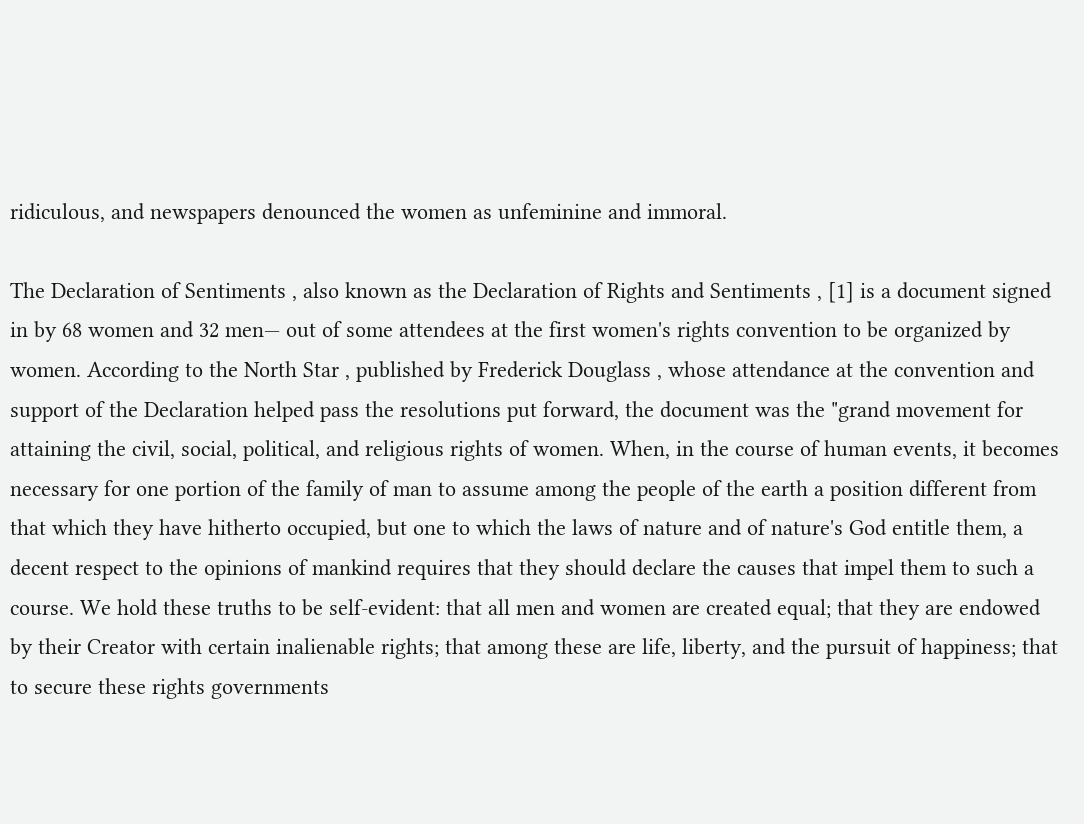ridiculous, and newspapers denounced the women as unfeminine and immoral.

The Declaration of Sentiments , also known as the Declaration of Rights and Sentiments , [1] is a document signed in by 68 women and 32 men— out of some attendees at the first women's rights convention to be organized by women. According to the North Star , published by Frederick Douglass , whose attendance at the convention and support of the Declaration helped pass the resolutions put forward, the document was the "grand movement for attaining the civil, social, political, and religious rights of women. When, in the course of human events, it becomes necessary for one portion of the family of man to assume among the people of the earth a position different from that which they have hitherto occupied, but one to which the laws of nature and of nature's God entitle them, a decent respect to the opinions of mankind requires that they should declare the causes that impel them to such a course. We hold these truths to be self-evident: that all men and women are created equal; that they are endowed by their Creator with certain inalienable rights; that among these are life, liberty, and the pursuit of happiness; that to secure these rights governments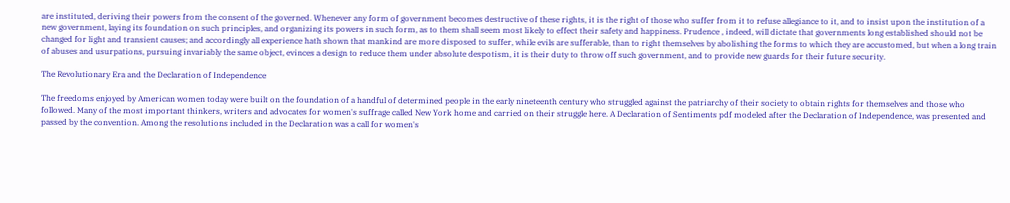are instituted, deriving their powers from the consent of the governed. Whenever any form of government becomes destructive of these rights, it is the right of those who suffer from it to refuse allegiance to it, and to insist upon the institution of a new government, laying its foundation on such principles, and organizing its powers in such form, as to them shall seem most likely to effect their safety and happiness. Prudence , indeed, will dictate that governments long established should not be changed for light and transient causes; and accordingly all experience hath shown that mankind are more disposed to suffer, while evils are sufferable, than to right themselves by abolishing the forms to which they are accustomed, but when a long train of abuses and usurpations, pursuing invariably the same object, evinces a design to reduce them under absolute despotism, it is their duty to throw off such government, and to provide new guards for their future security.

The Revolutionary Era and the Declaration of Independence

The freedoms enjoyed by American women today were built on the foundation of a handful of determined people in the early nineteenth century who struggled against the patriarchy of their society to obtain rights for themselves and those who followed. Many of the most important thinkers, writers and advocates for women's suffrage called New York home and carried on their struggle here. A Declaration of Sentiments pdf modeled after the Declaration of Independence, was presented and passed by the convention. Among the resolutions included in the Declaration was a call for women's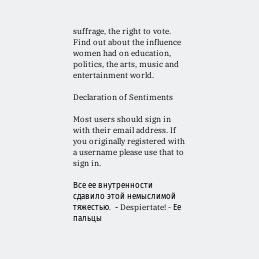suffrage, the right to vote. Find out about the influence women had on education, politics, the arts, music and entertainment world.

Declaration of Sentiments

Most users should sign in with their email address. If you originally registered with a username please use that to sign in.

Все ее внутренности сдавило этой немыслимой тяжестью.  - Despiertate! - Ее пальцы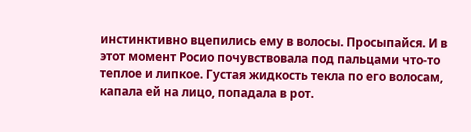инстинктивно вцепились ему в волосы. Просыпайся. И в этот момент Росио почувствовала под пальцами что-то теплое и липкое. Густая жидкость текла по его волосам, капала ей на лицо, попадала в рот.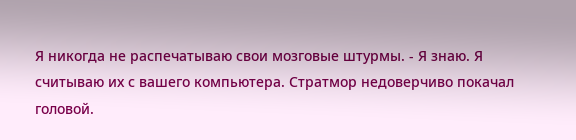Я никогда не распечатываю свои мозговые штурмы. - Я знаю. Я считываю их с вашего компьютера. Стратмор недоверчиво покачал головой.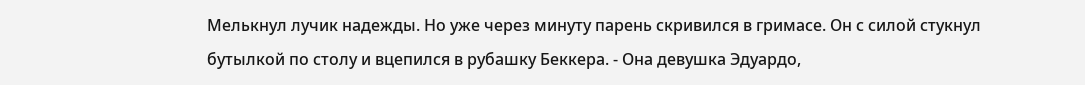Мелькнул лучик надежды. Но уже через минуту парень скривился в гримасе. Он с силой стукнул бутылкой по столу и вцепился в рубашку Беккера. - Она девушка Эдуардо,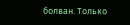болван. Только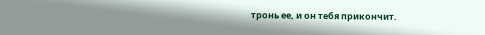тронь ее, и он тебя прикончит.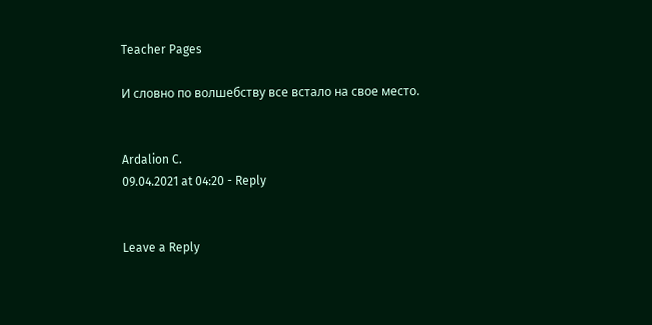Teacher Pages

И словно по волшебству все встало на свое место.


Ardalion C.
09.04.2021 at 04:20 - Reply


Leave a Reply